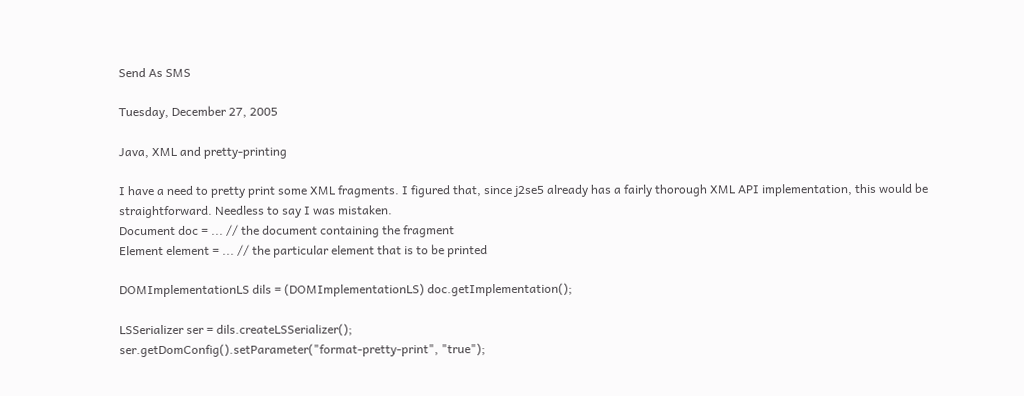Send As SMS

Tuesday, December 27, 2005

Java, XML and pretty-printing

I have a need to pretty print some XML fragments. I figured that, since j2se5 already has a fairly thorough XML API implementation, this would be straightforward. Needless to say I was mistaken.
Document doc = ... // the document containing the fragment
Element element = ... // the particular element that is to be printed

DOMImplementationLS dils = (DOMImplementationLS) doc.getImplementation();

LSSerializer ser = dils.createLSSerializer();
ser.getDomConfig().setParameter("format-pretty-print", "true");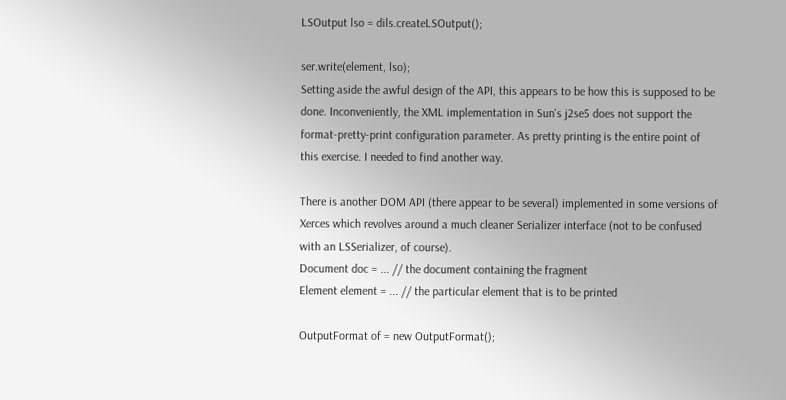LSOutput lso = dils.createLSOutput();

ser.write(element, lso);
Setting aside the awful design of the API, this appears to be how this is supposed to be done. Inconveniently, the XML implementation in Sun's j2se5 does not support the format-pretty-print configuration parameter. As pretty printing is the entire point of this exercise. I needed to find another way.

There is another DOM API (there appear to be several) implemented in some versions of Xerces which revolves around a much cleaner Serializer interface (not to be confused with an LSSerializer, of course).
Document doc = ... // the document containing the fragment
Element element = ... // the particular element that is to be printed

OutputFormat of = new OutputFormat();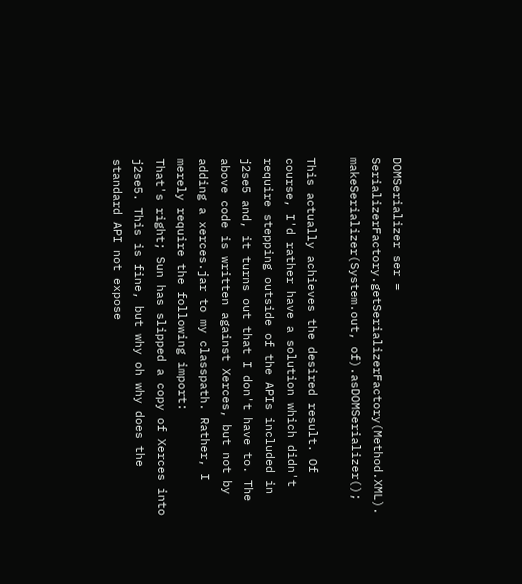DOMSerializer ser = SerializerFactory.getSerializerFactory(Method.XML).
makeSerializer(System.out, of).asDOMSerializer();

This actually achieves the desired result. Of course, I'd rather have a solution which didn't require stepping outside of the APIs included in j2se5 and, it turns out that I don't have to. The above code is written against Xerces, but not by adding a xerces.jar to my classpath. Rather, I merely require the following import:
That's right; Sun has slipped a copy of Xerces into j2se5. This is fine, but why oh why does the standard API not expose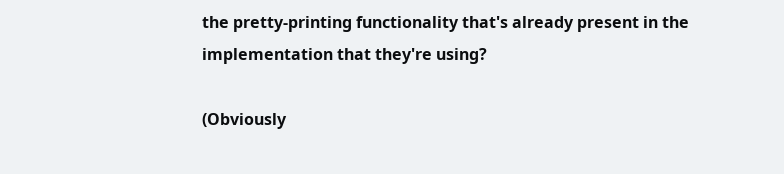the pretty-printing functionality that's already present in the implementation that they're using?

(Obviously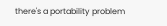there's a portability problem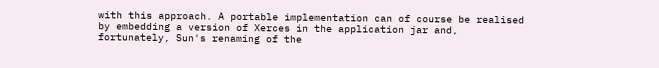with this approach. A portable implementation can of course be realised by embedding a version of Xerces in the application jar and, fortunately, Sun's renaming of the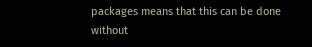packages means that this can be done without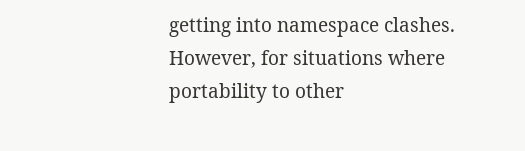getting into namespace clashes. However, for situations where portability to other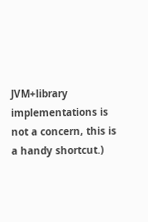JVM+library implementations is not a concern, this is a handy shortcut.)